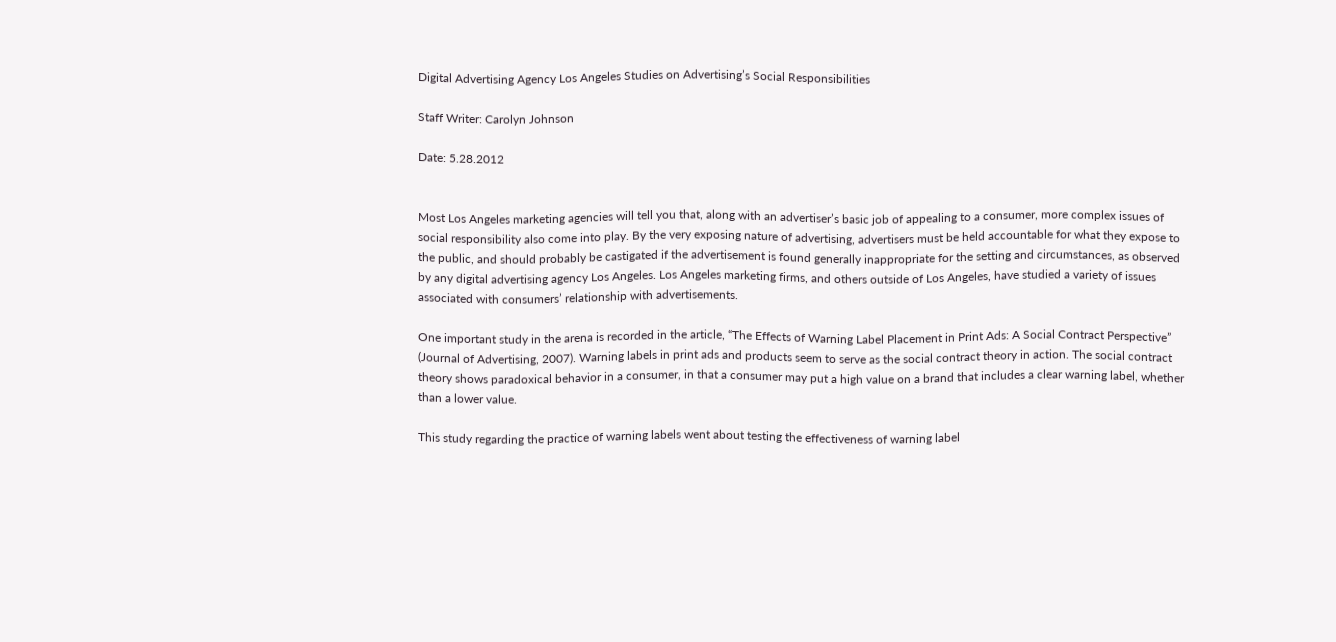Digital Advertising Agency Los Angeles Studies on Advertising’s Social Responsibilities

Staff Writer: Carolyn Johnson

Date: 5.28.2012


Most Los Angeles marketing agencies will tell you that, along with an advertiser’s basic job of appealing to a consumer, more complex issues of social responsibility also come into play. By the very exposing nature of advertising, advertisers must be held accountable for what they expose to the public, and should probably be castigated if the advertisement is found generally inappropriate for the setting and circumstances, as observed by any digital advertising agency Los Angeles. Los Angeles marketing firms, and others outside of Los Angeles, have studied a variety of issues associated with consumers’ relationship with advertisements.

One important study in the arena is recorded in the article, “The Effects of Warning Label Placement in Print Ads: A Social Contract Perspective” (Journal of Advertising, 2007). Warning labels in print ads and products seem to serve as the social contract theory in action. The social contract theory shows paradoxical behavior in a consumer, in that a consumer may put a high value on a brand that includes a clear warning label, whether than a lower value.

This study regarding the practice of warning labels went about testing the effectiveness of warning label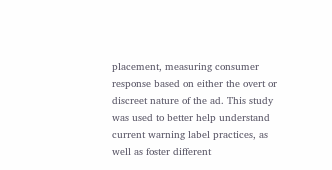placement, measuring consumer response based on either the overt or discreet nature of the ad. This study was used to better help understand current warning label practices, as well as foster different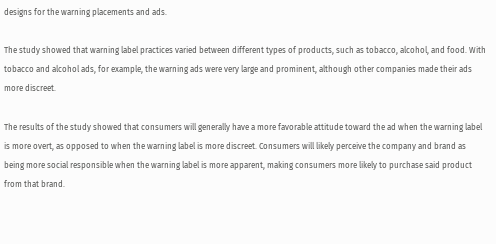designs for the warning placements and ads.

The study showed that warning label practices varied between different types of products, such as tobacco, alcohol, and food. With tobacco and alcohol ads, for example, the warning ads were very large and prominent, although other companies made their ads more discreet.

The results of the study showed that consumers will generally have a more favorable attitude toward the ad when the warning label is more overt, as opposed to when the warning label is more discreet. Consumers will likely perceive the company and brand as being more social responsible when the warning label is more apparent, making consumers more likely to purchase said product from that brand.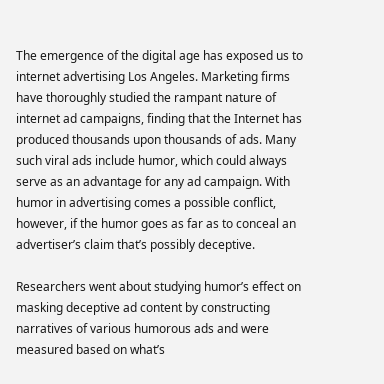The emergence of the digital age has exposed us to internet advertising Los Angeles. Marketing firms have thoroughly studied the rampant nature of internet ad campaigns, finding that the Internet has produced thousands upon thousands of ads. Many such viral ads include humor, which could always serve as an advantage for any ad campaign. With humor in advertising comes a possible conflict, however, if the humor goes as far as to conceal an advertiser’s claim that’s possibly deceptive.

Researchers went about studying humor’s effect on masking deceptive ad content by constructing narratives of various humorous ads and were measured based on what’s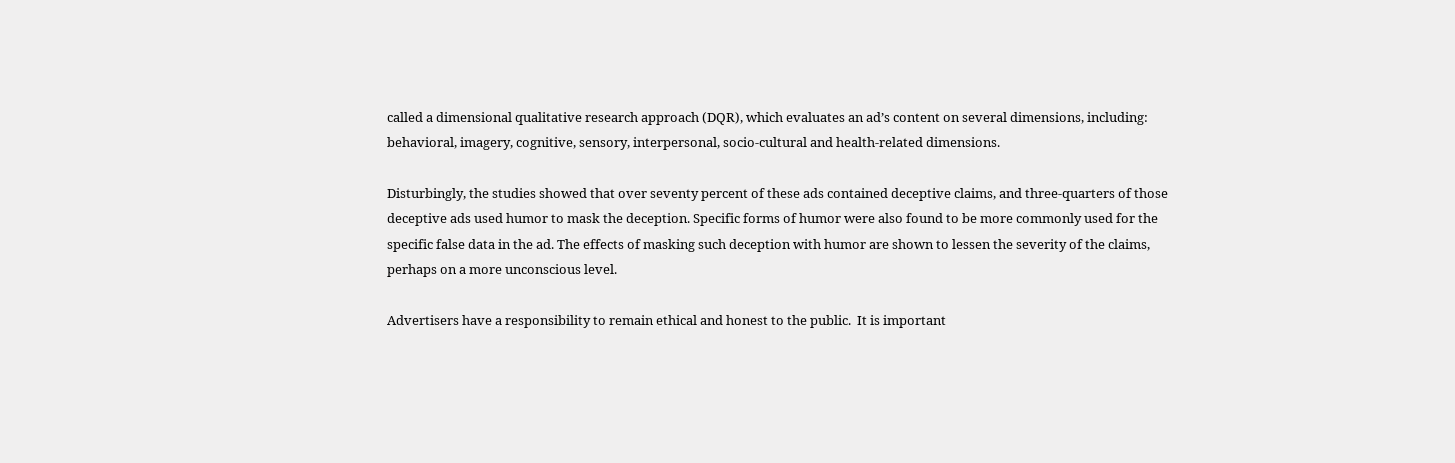called a dimensional qualitative research approach (DQR), which evaluates an ad’s content on several dimensions, including: behavioral, imagery, cognitive, sensory, interpersonal, socio-cultural and health-related dimensions.

Disturbingly, the studies showed that over seventy percent of these ads contained deceptive claims, and three-quarters of those deceptive ads used humor to mask the deception. Specific forms of humor were also found to be more commonly used for the specific false data in the ad. The effects of masking such deception with humor are shown to lessen the severity of the claims, perhaps on a more unconscious level.

Advertisers have a responsibility to remain ethical and honest to the public.  It is important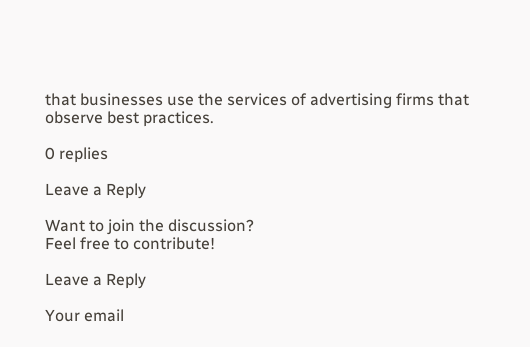that businesses use the services of advertising firms that observe best practices.

0 replies

Leave a Reply

Want to join the discussion?
Feel free to contribute!

Leave a Reply

Your email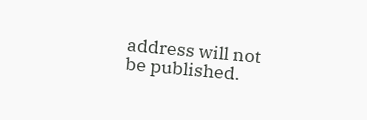address will not be published.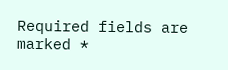Required fields are marked *